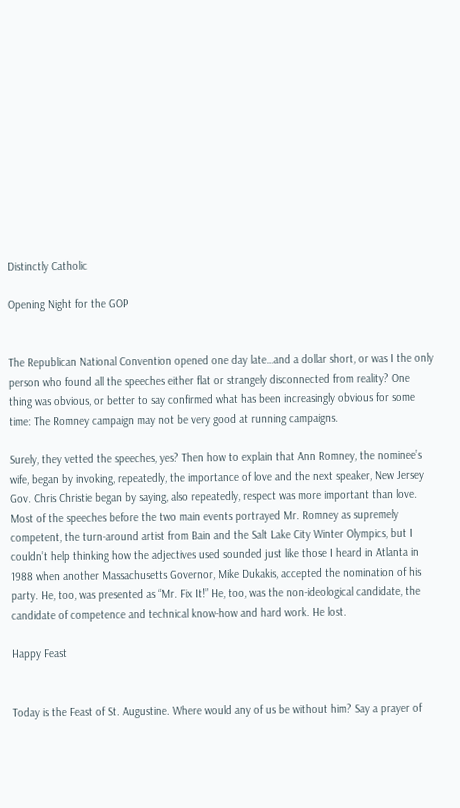Distinctly Catholic

Opening Night for the GOP


The Republican National Convention opened one day late…and a dollar short, or was I the only person who found all the speeches either flat or strangely disconnected from reality? One thing was obvious, or better to say confirmed what has been increasingly obvious for some time: The Romney campaign may not be very good at running campaigns.

Surely, they vetted the speeches, yes? Then how to explain that Ann Romney, the nominee’s wife, began by invoking, repeatedly, the importance of love and the next speaker, New Jersey Gov. Chris Christie began by saying, also repeatedly, respect was more important than love. Most of the speeches before the two main events portrayed Mr. Romney as supremely competent, the turn-around artist from Bain and the Salt Lake City Winter Olympics, but I couldn’t help thinking how the adjectives used sounded just like those I heard in Atlanta in 1988 when another Massachusetts Governor, Mike Dukakis, accepted the nomination of his party. He, too, was presented as “Mr. Fix It!” He, too, was the non-ideological candidate, the candidate of competence and technical know-how and hard work. He lost.

Happy Feast


Today is the Feast of St. Augustine. Where would any of us be without him? Say a prayer of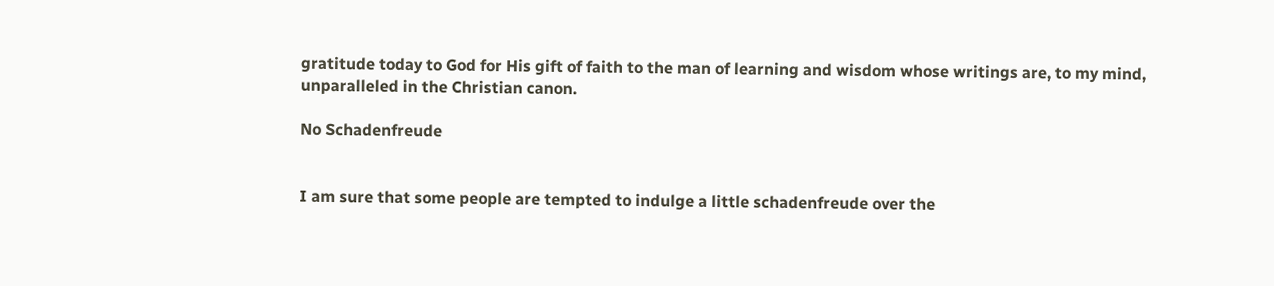gratitude today to God for His gift of faith to the man of learning and wisdom whose writings are, to my mind, unparalleled in the Christian canon.

No Schadenfreude


I am sure that some people are tempted to indulge a little schadenfreude over the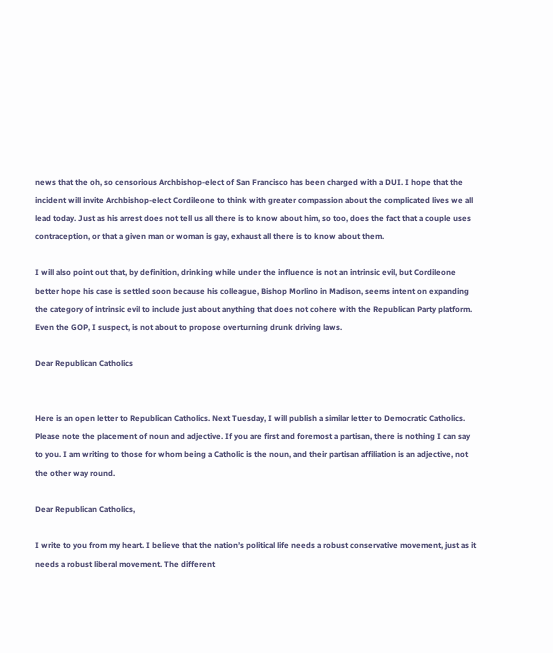news that the oh, so censorious Archbishop-elect of San Francisco has been charged with a DUI. I hope that the incident will invite Archbishop-elect Cordileone to think with greater compassion about the complicated lives we all lead today. Just as his arrest does not tell us all there is to know about him, so too, does the fact that a couple uses contraception, or that a given man or woman is gay, exhaust all there is to know about them.

I will also point out that, by definition, drinking while under the influence is not an intrinsic evil, but Cordileone better hope his case is settled soon because his colleague, Bishop Morlino in Madison, seems intent on expanding the category of intrinsic evil to include just about anything that does not cohere with the Republican Party platform. Even the GOP, I suspect, is not about to propose overturning drunk driving laws.

Dear Republican Catholics


Here is an open letter to Republican Catholics. Next Tuesday, I will publish a similar letter to Democratic Catholics. Please note the placement of noun and adjective. If you are first and foremost a partisan, there is nothing I can say to you. I am writing to those for whom being a Catholic is the noun, and their partisan affiliation is an adjective, not the other way round.

Dear Republican Catholics,

I write to you from my heart. I believe that the nation’s political life needs a robust conservative movement, just as it needs a robust liberal movement. The different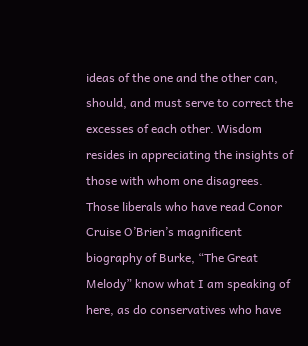ideas of the one and the other can, should, and must serve to correct the excesses of each other. Wisdom resides in appreciating the insights of those with whom one disagrees. Those liberals who have read Conor Cruise O’Brien’s magnificent biography of Burke, “The Great Melody” know what I am speaking of here, as do conservatives who have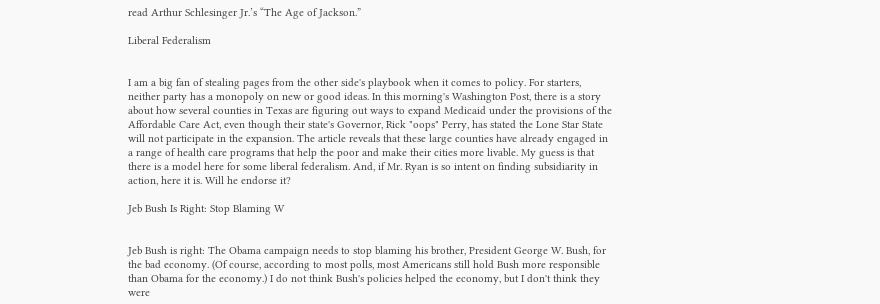read Arthur Schlesinger Jr.’s “The Age of Jackson.”

Liberal Federalism


I am a big fan of stealing pages from the other side's playbook when it comes to policy. For starters, neither party has a monopoly on new or good ideas. In this morning's Washington Post, there is a story about how several counties in Texas are figuring out ways to expand Medicaid under the provisions of the Affordable Care Act, even though their state's Governor, Rick "oops" Perry, has stated the Lone Star State will not participate in the expansion. The article reveals that these large counties have already engaged in a range of health care programs that help the poor and make their cities more livable. My guess is that there is a model here for some liberal federalism. And, if Mr. Ryan is so intent on finding subsidiarity in action, here it is. Will he endorse it?

Jeb Bush Is Right: Stop Blaming W


Jeb Bush is right: The Obama campaign needs to stop blaming his brother, President George W. Bush, for the bad economy. (Of course, according to most polls, most Americans still hold Bush more responsible than Obama for the economy.) I do not think Bush's policies helped the economy, but I don't think they were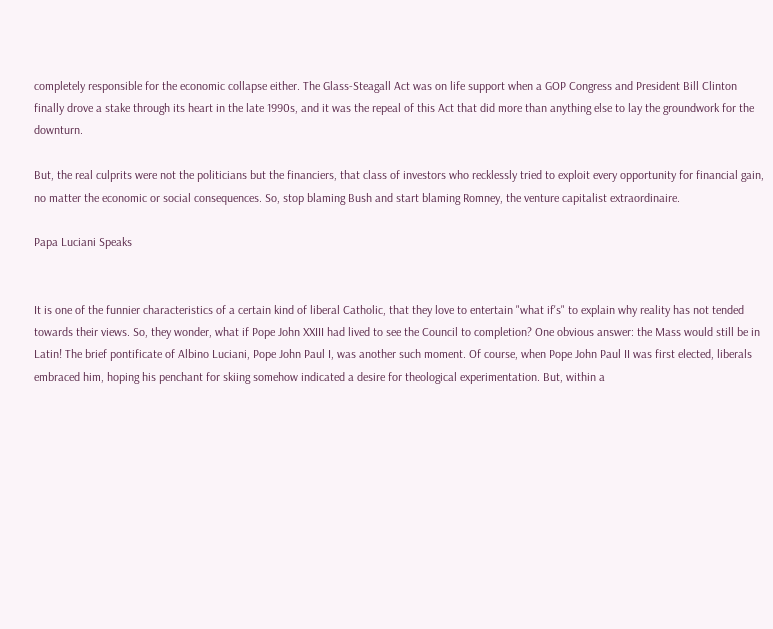completely responsible for the economic collapse either. The Glass-Steagall Act was on life support when a GOP Congress and President Bill Clinton finally drove a stake through its heart in the late 1990s, and it was the repeal of this Act that did more than anything else to lay the groundwork for the downturn.

But, the real culprits were not the politicians but the financiers, that class of investors who recklessly tried to exploit every opportunity for financial gain, no matter the economic or social consequences. So, stop blaming Bush and start blaming Romney, the venture capitalist extraordinaire.

Papa Luciani Speaks


It is one of the funnier characteristics of a certain kind of liberal Catholic, that they love to entertain "what if's" to explain why reality has not tended towards their views. So, they wonder, what if Pope John XXIII had lived to see the Council to completion? One obvious answer: the Mass would still be in Latin! The brief pontificate of Albino Luciani, Pope John Paul I, was another such moment. Of course, when Pope John Paul II was first elected, liberals embraced him, hoping his penchant for skiing somehow indicated a desire for theological experimentation. But, within a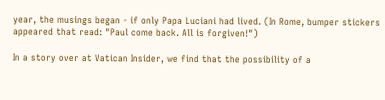year, the musings began - if only Papa Luciani had lived. (In Rome, bumper stickers appeared that read: "Paul come back. All is forgiven!")

In a story over at Vatican Insider, we find that the possibility of a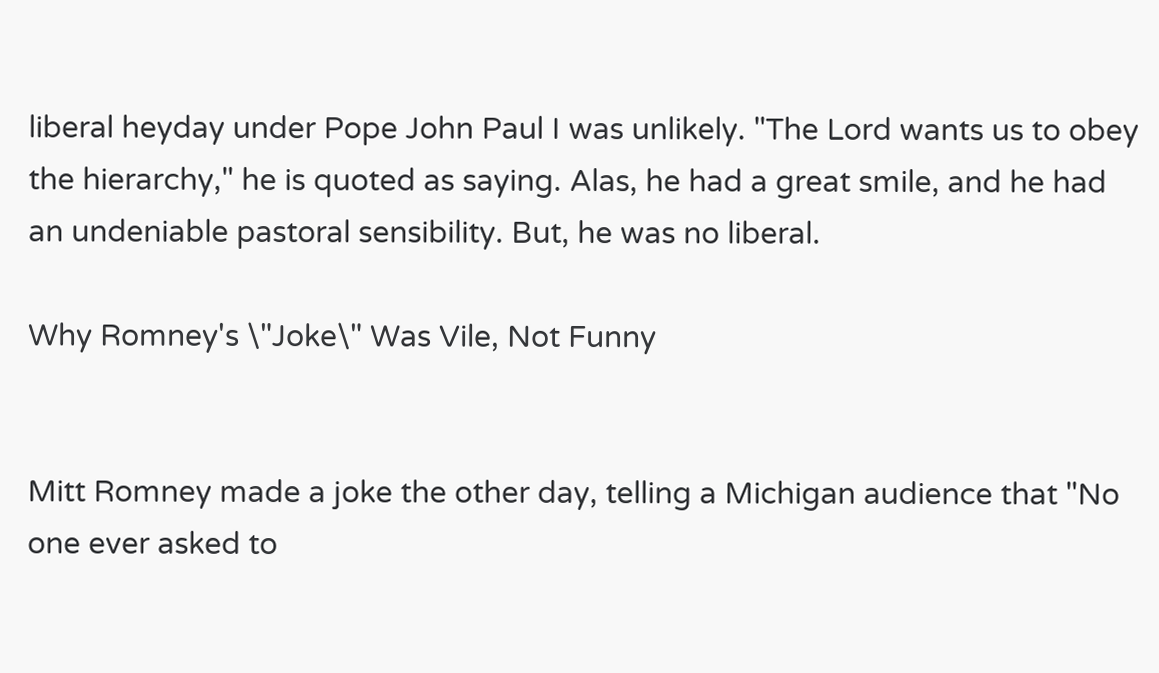liberal heyday under Pope John Paul I was unlikely. "The Lord wants us to obey the hierarchy," he is quoted as saying. Alas, he had a great smile, and he had an undeniable pastoral sensibility. But, he was no liberal.

Why Romney's \"Joke\" Was Vile, Not Funny


Mitt Romney made a joke the other day, telling a Michigan audience that "No one ever asked to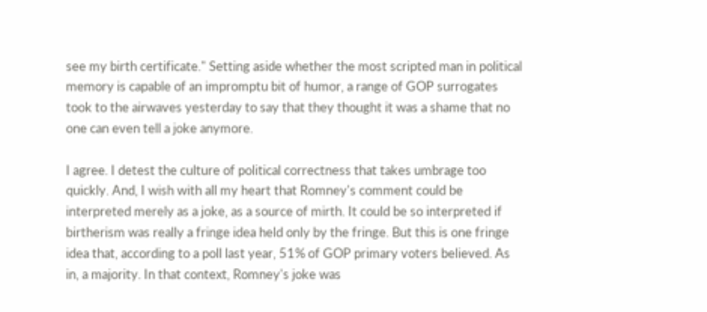see my birth certificate." Setting aside whether the most scripted man in political memory is capable of an impromptu bit of humor, a range of GOP surrogates took to the airwaves yesterday to say that they thought it was a shame that no one can even tell a joke anymore.

I agree. I detest the culture of political correctness that takes umbrage too quickly. And, I wish with all my heart that Romney's comment could be interpreted merely as a joke, as a source of mirth. It could be so interpreted if birtherism was really a fringe idea held only by the fringe. But this is one fringe idea that, according to a poll last year, 51% of GOP primary voters believed. As in, a majority. In that context, Romney's joke was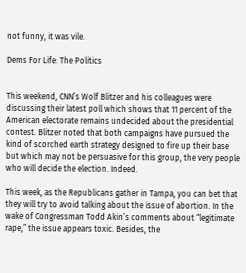not funny, it was vile.

Dems For Life: The Politics


This weekend, CNN’s Wolf Blitzer and his colleagues were discussing their latest poll which shows that 11 percent of the American electorate remains undecided about the presidential contest. Blitzer noted that both campaigns have pursued the kind of scorched earth strategy designed to fire up their base but which may not be persuasive for this group, the very people who will decide the election. Indeed.

This week, as the Republicans gather in Tampa, you can bet that they will try to avoid talking about the issue of abortion. In the wake of Congressman Todd Akin’s comments about “legitimate rape,” the issue appears toxic. Besides, the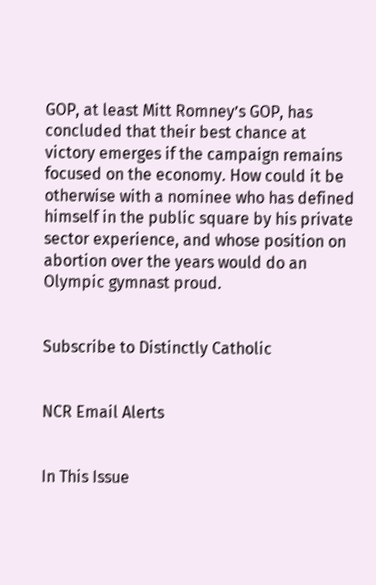GOP, at least Mitt Romney’s GOP, has concluded that their best chance at victory emerges if the campaign remains focused on the economy. How could it be otherwise with a nominee who has defined himself in the public square by his private sector experience, and whose position on abortion over the years would do an Olympic gymnast proud.


Subscribe to Distinctly Catholic


NCR Email Alerts


In This Issue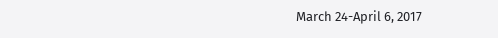March 24-April 6, 2017